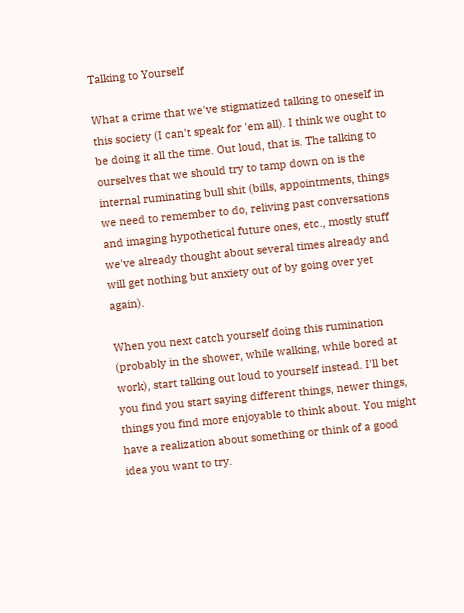Talking to Yourself

What a crime that we've stigmatized talking to oneself in this society (I can't speak for 'em all). I think we ought to be doing it all the time. Out loud, that is. The talking to ourselves that we should try to tamp down on is the internal ruminating bull shit (bills, appointments, things we need to remember to do, reliving past conversations and imaging hypothetical future ones, etc., mostly stuff we've already thought about several times already and will get nothing but anxiety out of by going over yet again).

When you next catch yourself doing this rumination (probably in the shower, while walking, while bored at work), start talking out loud to yourself instead. I'll bet you find you start saying different things, newer things, things you find more enjoyable to think about. You might have a realization about something or think of a good idea you want to try.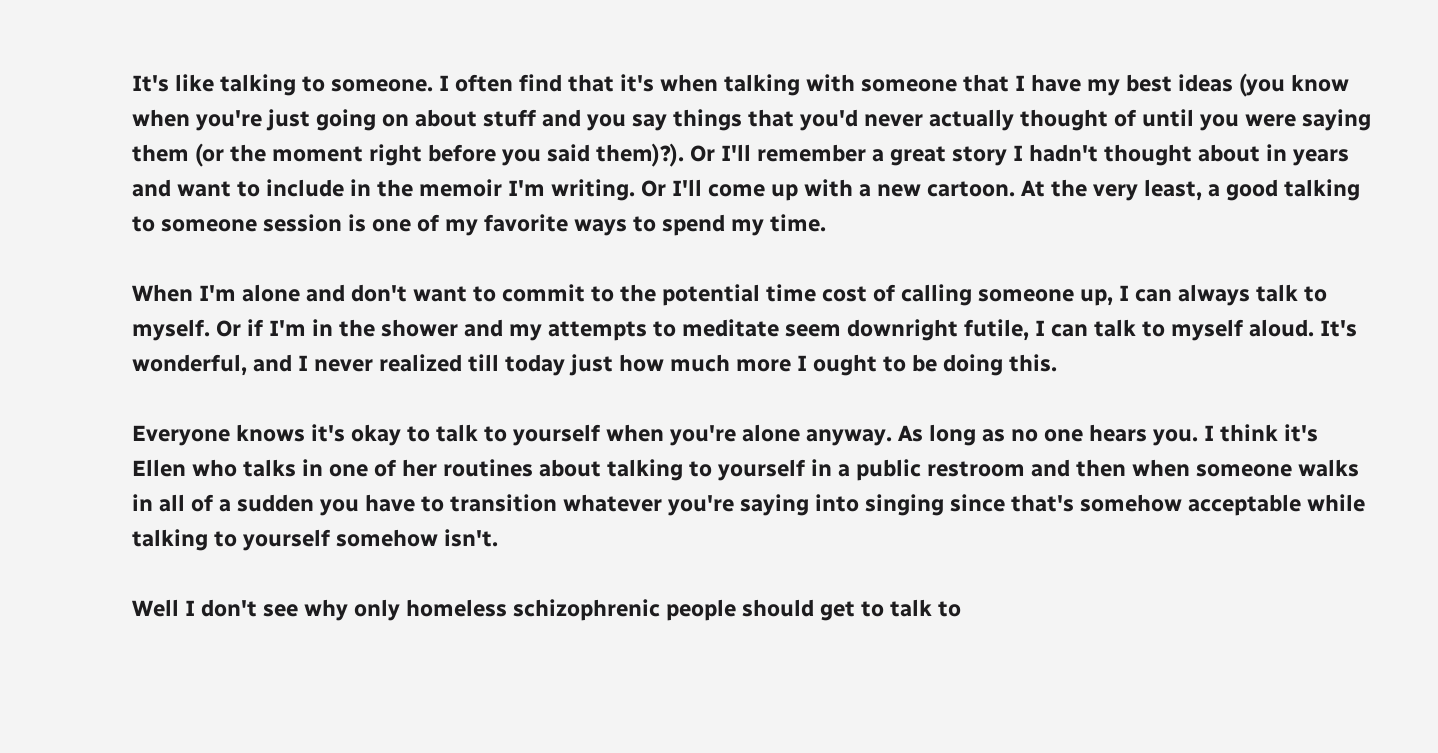It's like talking to someone. I often find that it's when talking with someone that I have my best ideas (you know when you're just going on about stuff and you say things that you'd never actually thought of until you were saying them (or the moment right before you said them)?). Or I'll remember a great story I hadn't thought about in years and want to include in the memoir I'm writing. Or I'll come up with a new cartoon. At the very least, a good talking to someone session is one of my favorite ways to spend my time.

When I'm alone and don't want to commit to the potential time cost of calling someone up, I can always talk to myself. Or if I'm in the shower and my attempts to meditate seem downright futile, I can talk to myself aloud. It's wonderful, and I never realized till today just how much more I ought to be doing this.

Everyone knows it's okay to talk to yourself when you're alone anyway. As long as no one hears you. I think it's Ellen who talks in one of her routines about talking to yourself in a public restroom and then when someone walks in all of a sudden you have to transition whatever you're saying into singing since that's somehow acceptable while talking to yourself somehow isn't.

Well I don't see why only homeless schizophrenic people should get to talk to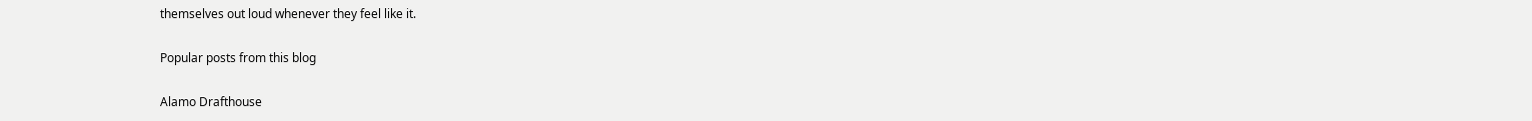themselves out loud whenever they feel like it.

Popular posts from this blog

Alamo Drafthouse